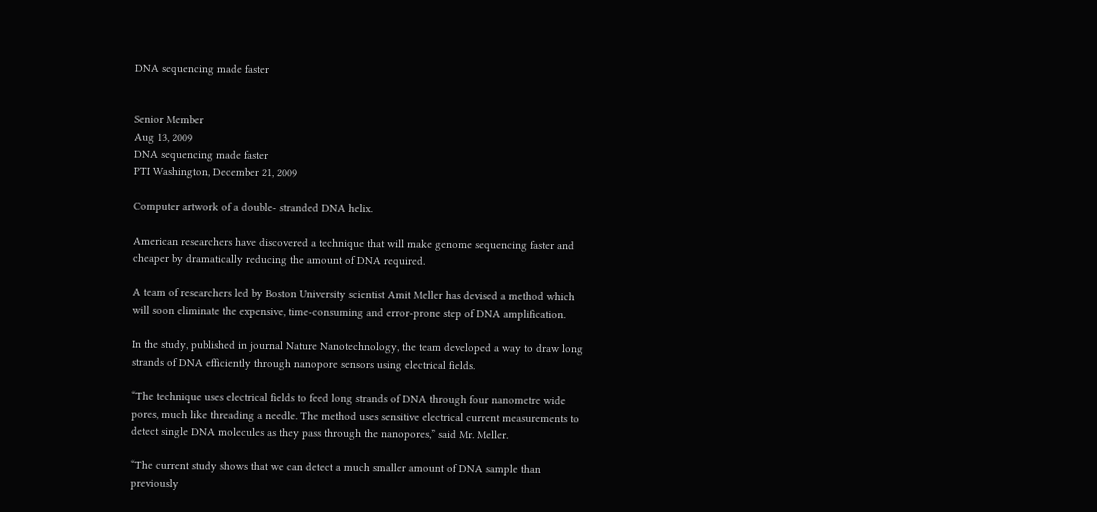DNA sequencing made faster


Senior Member
Aug 13, 2009
DNA sequencing made faster
PTI Washington, December 21, 2009

Computer artwork of a double- stranded DNA helix.

American researchers have discovered a technique that will make genome sequencing faster and cheaper by dramatically reducing the amount of DNA required.

A team of researchers led by Boston University scientist Amit Meller has devised a method which will soon eliminate the expensive, time-consuming and error-prone step of DNA amplification.

In the study, published in journal Nature Nanotechnology, the team developed a way to draw long strands of DNA efficiently through nanopore sensors using electrical fields.

“The technique uses electrical fields to feed long strands of DNA through four nanometre wide pores, much like threading a needle. The method uses sensitive electrical current measurements to detect single DNA molecules as they pass through the nanopores,” said Mr. Meller.

“The current study shows that we can detect a much smaller amount of DNA sample than previously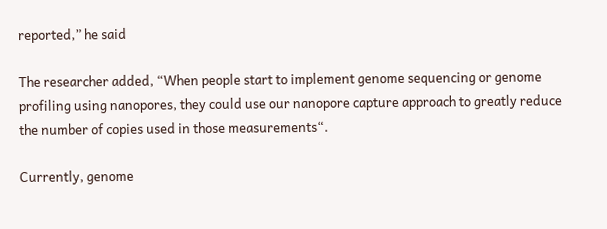reported,” he said

The researcher added, “When people start to implement genome sequencing or genome profiling using nanopores, they could use our nanopore capture approach to greatly reduce the number of copies used in those measurements“.

Currently, genome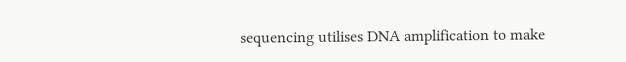sequencing utilises DNA amplification to make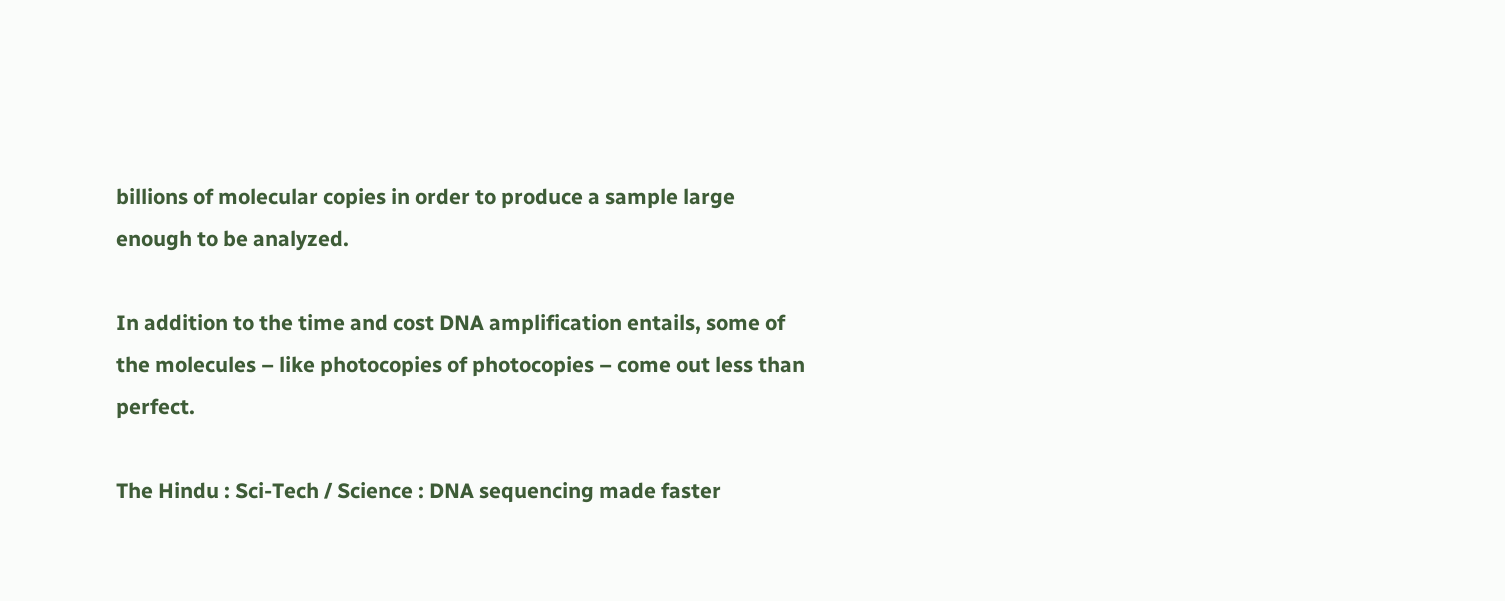billions of molecular copies in order to produce a sample large enough to be analyzed.

In addition to the time and cost DNA amplification entails, some of the molecules – like photocopies of photocopies – come out less than perfect.

The Hindu : Sci-Tech / Science : DNA sequencing made faster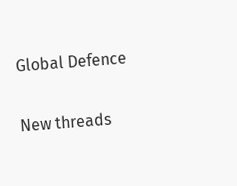Global Defence

New threads